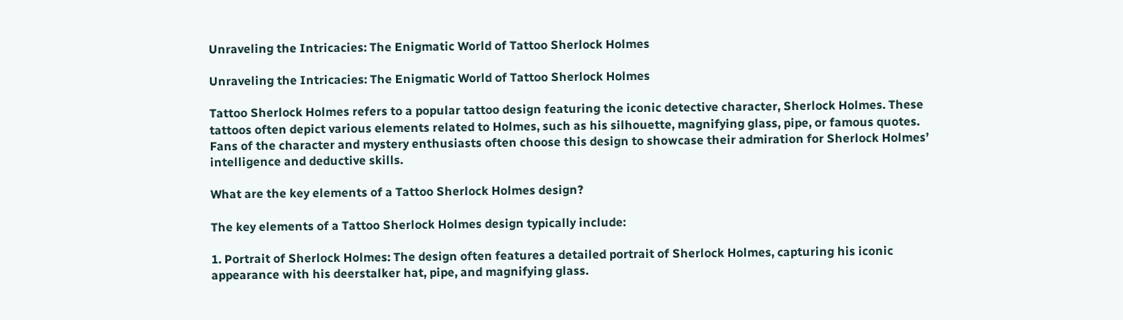Unraveling the Intricacies: The Enigmatic World of Tattoo Sherlock Holmes

Unraveling the Intricacies: The Enigmatic World of Tattoo Sherlock Holmes

Tattoo Sherlock Holmes refers to a popular tattoo design featuring the iconic detective character, Sherlock Holmes. These tattoos often depict various elements related to Holmes, such as his silhouette, magnifying glass, pipe, or famous quotes. Fans of the character and mystery enthusiasts often choose this design to showcase their admiration for Sherlock Holmes’ intelligence and deductive skills.

What are the key elements of a Tattoo Sherlock Holmes design?

The key elements of a Tattoo Sherlock Holmes design typically include:

1. Portrait of Sherlock Holmes: The design often features a detailed portrait of Sherlock Holmes, capturing his iconic appearance with his deerstalker hat, pipe, and magnifying glass.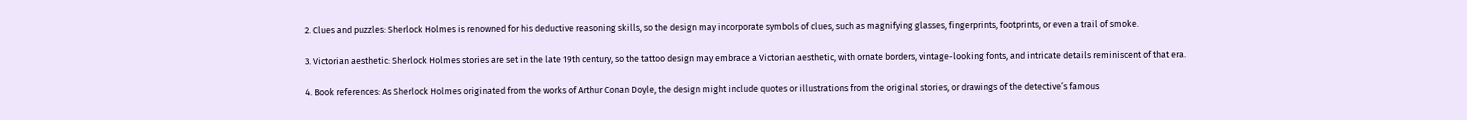2. Clues and puzzles: Sherlock Holmes is renowned for his deductive reasoning skills, so the design may incorporate symbols of clues, such as magnifying glasses, fingerprints, footprints, or even a trail of smoke.

3. Victorian aesthetic: Sherlock Holmes stories are set in the late 19th century, so the tattoo design may embrace a Victorian aesthetic, with ornate borders, vintage-looking fonts, and intricate details reminiscent of that era.

4. Book references: As Sherlock Holmes originated from the works of Arthur Conan Doyle, the design might include quotes or illustrations from the original stories, or drawings of the detective’s famous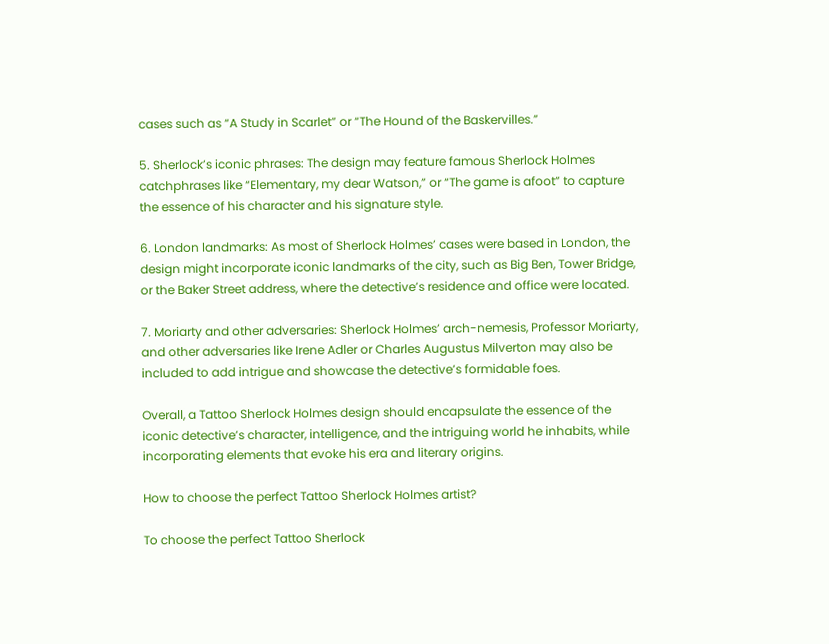cases such as “A Study in Scarlet” or “The Hound of the Baskervilles.”

5. Sherlock’s iconic phrases: The design may feature famous Sherlock Holmes catchphrases like “Elementary, my dear Watson,” or “The game is afoot” to capture the essence of his character and his signature style.

6. London landmarks: As most of Sherlock Holmes’ cases were based in London, the design might incorporate iconic landmarks of the city, such as Big Ben, Tower Bridge, or the Baker Street address, where the detective’s residence and office were located.

7. Moriarty and other adversaries: Sherlock Holmes’ arch-nemesis, Professor Moriarty, and other adversaries like Irene Adler or Charles Augustus Milverton may also be included to add intrigue and showcase the detective’s formidable foes.

Overall, a Tattoo Sherlock Holmes design should encapsulate the essence of the iconic detective’s character, intelligence, and the intriguing world he inhabits, while incorporating elements that evoke his era and literary origins.

How to choose the perfect Tattoo Sherlock Holmes artist?

To choose the perfect Tattoo Sherlock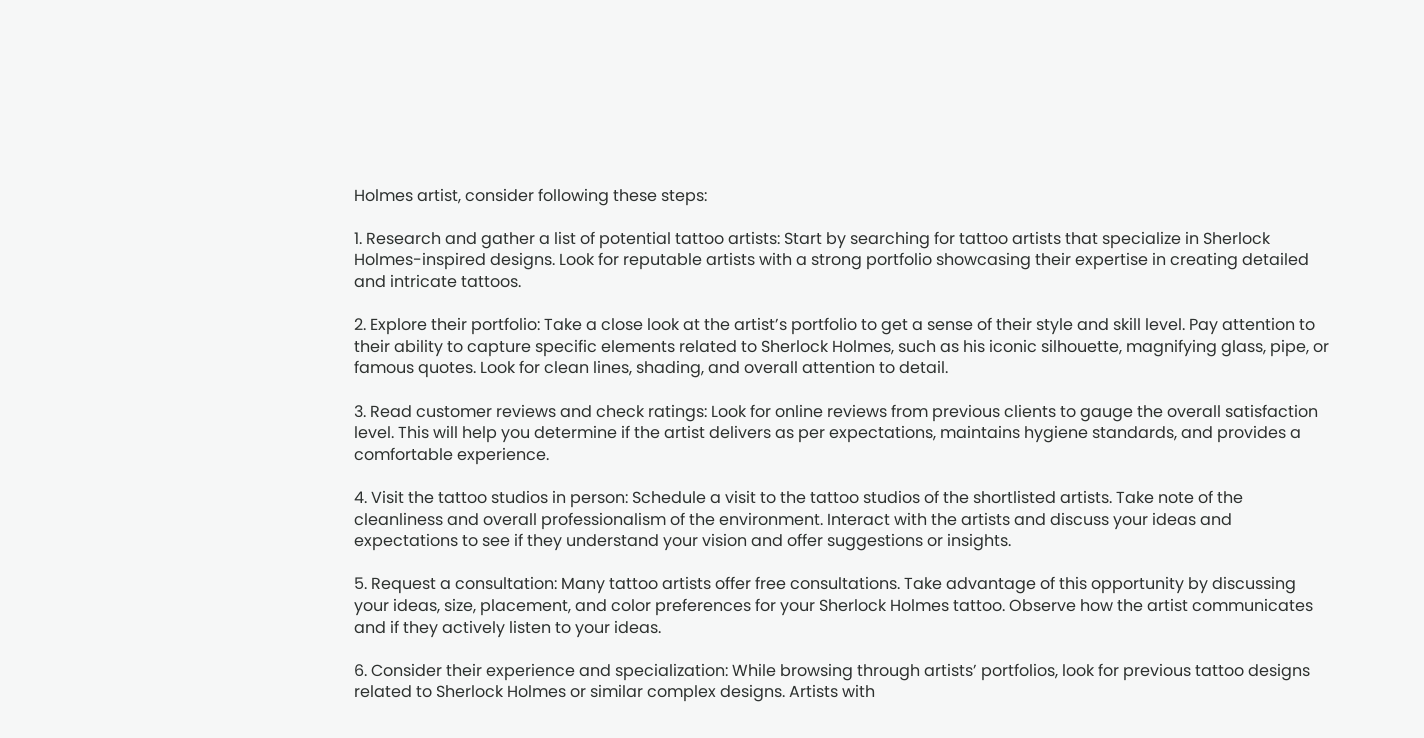Holmes artist, consider following these steps:

1. Research and gather a list of potential tattoo artists: Start by searching for tattoo artists that specialize in Sherlock Holmes-inspired designs. Look for reputable artists with a strong portfolio showcasing their expertise in creating detailed and intricate tattoos.

2. Explore their portfolio: Take a close look at the artist’s portfolio to get a sense of their style and skill level. Pay attention to their ability to capture specific elements related to Sherlock Holmes, such as his iconic silhouette, magnifying glass, pipe, or famous quotes. Look for clean lines, shading, and overall attention to detail.

3. Read customer reviews and check ratings: Look for online reviews from previous clients to gauge the overall satisfaction level. This will help you determine if the artist delivers as per expectations, maintains hygiene standards, and provides a comfortable experience.

4. Visit the tattoo studios in person: Schedule a visit to the tattoo studios of the shortlisted artists. Take note of the cleanliness and overall professionalism of the environment. Interact with the artists and discuss your ideas and expectations to see if they understand your vision and offer suggestions or insights.

5. Request a consultation: Many tattoo artists offer free consultations. Take advantage of this opportunity by discussing your ideas, size, placement, and color preferences for your Sherlock Holmes tattoo. Observe how the artist communicates and if they actively listen to your ideas.

6. Consider their experience and specialization: While browsing through artists’ portfolios, look for previous tattoo designs related to Sherlock Holmes or similar complex designs. Artists with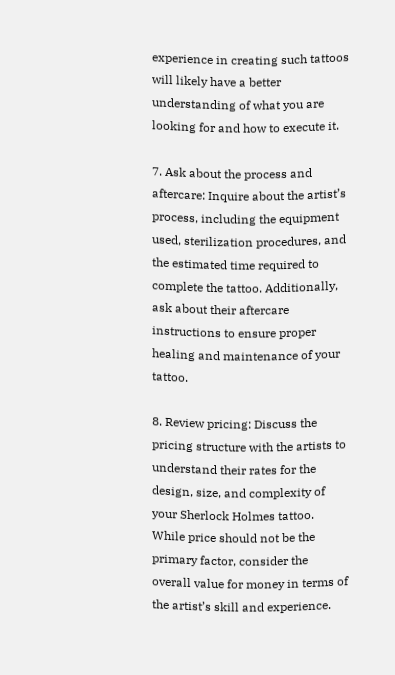experience in creating such tattoos will likely have a better understanding of what you are looking for and how to execute it.

7. Ask about the process and aftercare: Inquire about the artist’s process, including the equipment used, sterilization procedures, and the estimated time required to complete the tattoo. Additionally, ask about their aftercare instructions to ensure proper healing and maintenance of your tattoo.

8. Review pricing: Discuss the pricing structure with the artists to understand their rates for the design, size, and complexity of your Sherlock Holmes tattoo. While price should not be the primary factor, consider the overall value for money in terms of the artist’s skill and experience.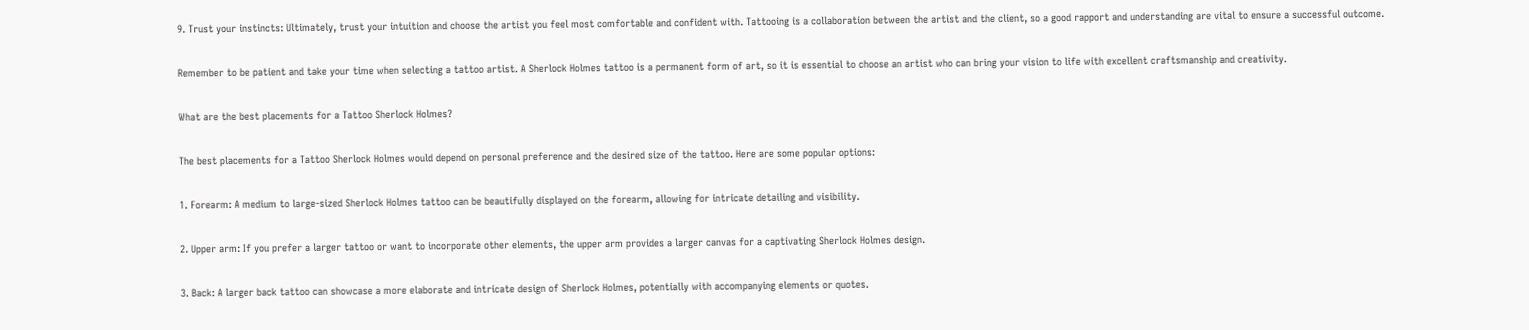9. Trust your instincts: Ultimately, trust your intuition and choose the artist you feel most comfortable and confident with. Tattooing is a collaboration between the artist and the client, so a good rapport and understanding are vital to ensure a successful outcome.

Remember to be patient and take your time when selecting a tattoo artist. A Sherlock Holmes tattoo is a permanent form of art, so it is essential to choose an artist who can bring your vision to life with excellent craftsmanship and creativity.

What are the best placements for a Tattoo Sherlock Holmes?

The best placements for a Tattoo Sherlock Holmes would depend on personal preference and the desired size of the tattoo. Here are some popular options:

1. Forearm: A medium to large-sized Sherlock Holmes tattoo can be beautifully displayed on the forearm, allowing for intricate detailing and visibility.

2. Upper arm: If you prefer a larger tattoo or want to incorporate other elements, the upper arm provides a larger canvas for a captivating Sherlock Holmes design.

3. Back: A larger back tattoo can showcase a more elaborate and intricate design of Sherlock Holmes, potentially with accompanying elements or quotes.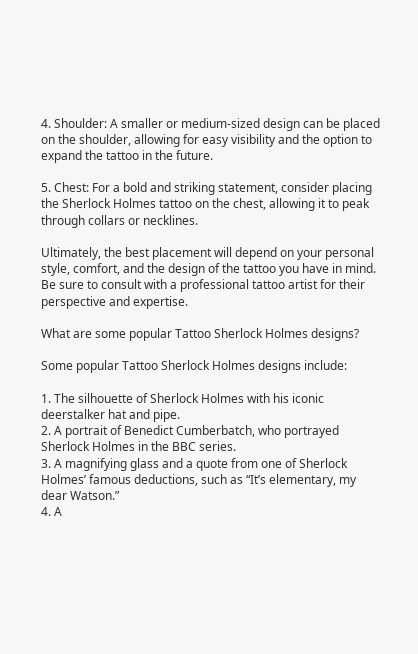4. Shoulder: A smaller or medium-sized design can be placed on the shoulder, allowing for easy visibility and the option to expand the tattoo in the future.

5. Chest: For a bold and striking statement, consider placing the Sherlock Holmes tattoo on the chest, allowing it to peak through collars or necklines.

Ultimately, the best placement will depend on your personal style, comfort, and the design of the tattoo you have in mind. Be sure to consult with a professional tattoo artist for their perspective and expertise.

What are some popular Tattoo Sherlock Holmes designs?

Some popular Tattoo Sherlock Holmes designs include:

1. The silhouette of Sherlock Holmes with his iconic deerstalker hat and pipe.
2. A portrait of Benedict Cumberbatch, who portrayed Sherlock Holmes in the BBC series.
3. A magnifying glass and a quote from one of Sherlock Holmes’ famous deductions, such as “It’s elementary, my dear Watson.”
4. A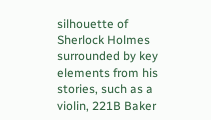silhouette of Sherlock Holmes surrounded by key elements from his stories, such as a violin, 221B Baker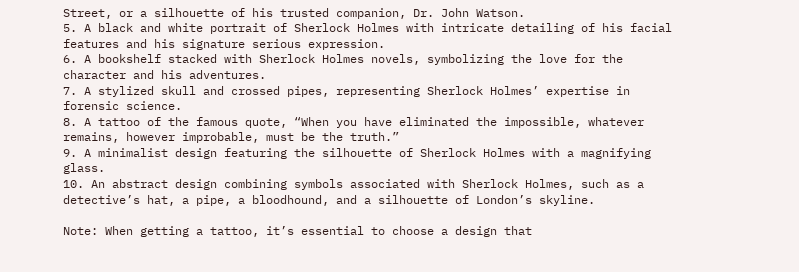Street, or a silhouette of his trusted companion, Dr. John Watson.
5. A black and white portrait of Sherlock Holmes with intricate detailing of his facial features and his signature serious expression.
6. A bookshelf stacked with Sherlock Holmes novels, symbolizing the love for the character and his adventures.
7. A stylized skull and crossed pipes, representing Sherlock Holmes’ expertise in forensic science.
8. A tattoo of the famous quote, “When you have eliminated the impossible, whatever remains, however improbable, must be the truth.”
9. A minimalist design featuring the silhouette of Sherlock Holmes with a magnifying glass.
10. An abstract design combining symbols associated with Sherlock Holmes, such as a detective’s hat, a pipe, a bloodhound, and a silhouette of London’s skyline.

Note: When getting a tattoo, it’s essential to choose a design that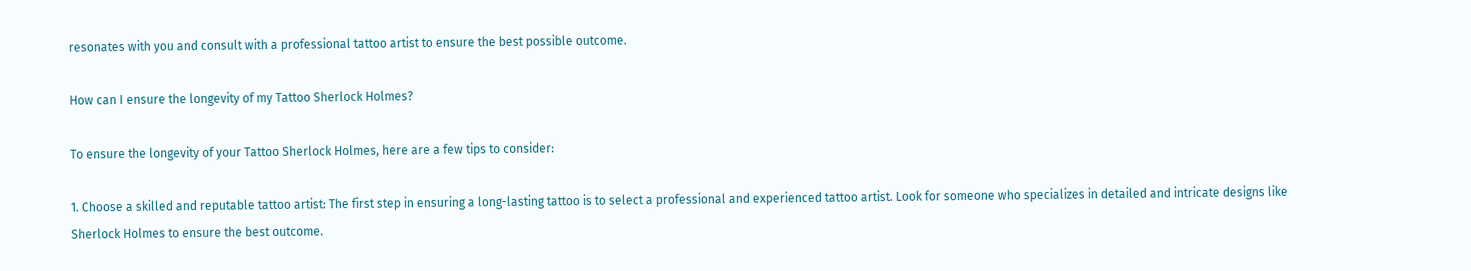resonates with you and consult with a professional tattoo artist to ensure the best possible outcome.

How can I ensure the longevity of my Tattoo Sherlock Holmes?

To ensure the longevity of your Tattoo Sherlock Holmes, here are a few tips to consider:

1. Choose a skilled and reputable tattoo artist: The first step in ensuring a long-lasting tattoo is to select a professional and experienced tattoo artist. Look for someone who specializes in detailed and intricate designs like Sherlock Holmes to ensure the best outcome.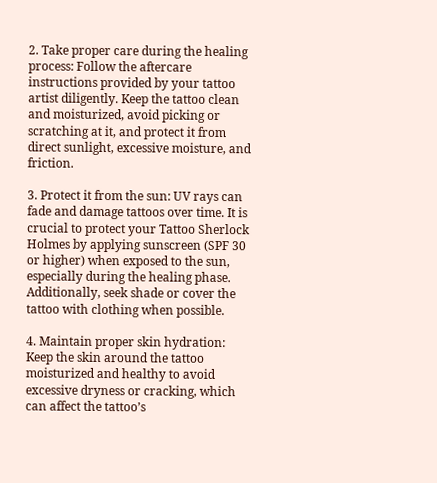2. Take proper care during the healing process: Follow the aftercare instructions provided by your tattoo artist diligently. Keep the tattoo clean and moisturized, avoid picking or scratching at it, and protect it from direct sunlight, excessive moisture, and friction.

3. Protect it from the sun: UV rays can fade and damage tattoos over time. It is crucial to protect your Tattoo Sherlock Holmes by applying sunscreen (SPF 30 or higher) when exposed to the sun, especially during the healing phase. Additionally, seek shade or cover the tattoo with clothing when possible.

4. Maintain proper skin hydration: Keep the skin around the tattoo moisturized and healthy to avoid excessive dryness or cracking, which can affect the tattoo’s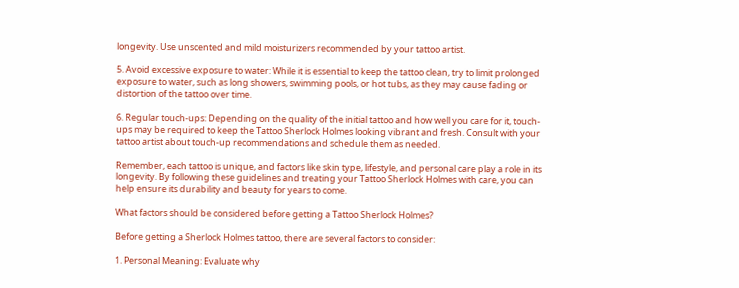longevity. Use unscented and mild moisturizers recommended by your tattoo artist.

5. Avoid excessive exposure to water: While it is essential to keep the tattoo clean, try to limit prolonged exposure to water, such as long showers, swimming pools, or hot tubs, as they may cause fading or distortion of the tattoo over time.

6. Regular touch-ups: Depending on the quality of the initial tattoo and how well you care for it, touch-ups may be required to keep the Tattoo Sherlock Holmes looking vibrant and fresh. Consult with your tattoo artist about touch-up recommendations and schedule them as needed.

Remember, each tattoo is unique, and factors like skin type, lifestyle, and personal care play a role in its longevity. By following these guidelines and treating your Tattoo Sherlock Holmes with care, you can help ensure its durability and beauty for years to come.

What factors should be considered before getting a Tattoo Sherlock Holmes?

Before getting a Sherlock Holmes tattoo, there are several factors to consider:

1. Personal Meaning: Evaluate why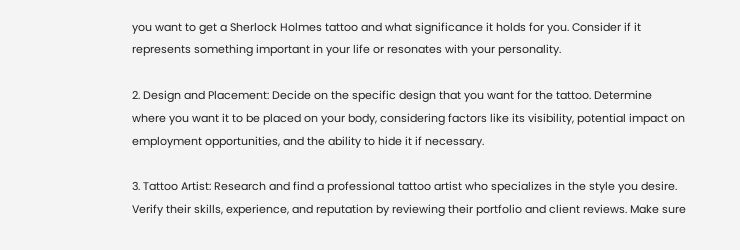you want to get a Sherlock Holmes tattoo and what significance it holds for you. Consider if it represents something important in your life or resonates with your personality.

2. Design and Placement: Decide on the specific design that you want for the tattoo. Determine where you want it to be placed on your body, considering factors like its visibility, potential impact on employment opportunities, and the ability to hide it if necessary.

3. Tattoo Artist: Research and find a professional tattoo artist who specializes in the style you desire. Verify their skills, experience, and reputation by reviewing their portfolio and client reviews. Make sure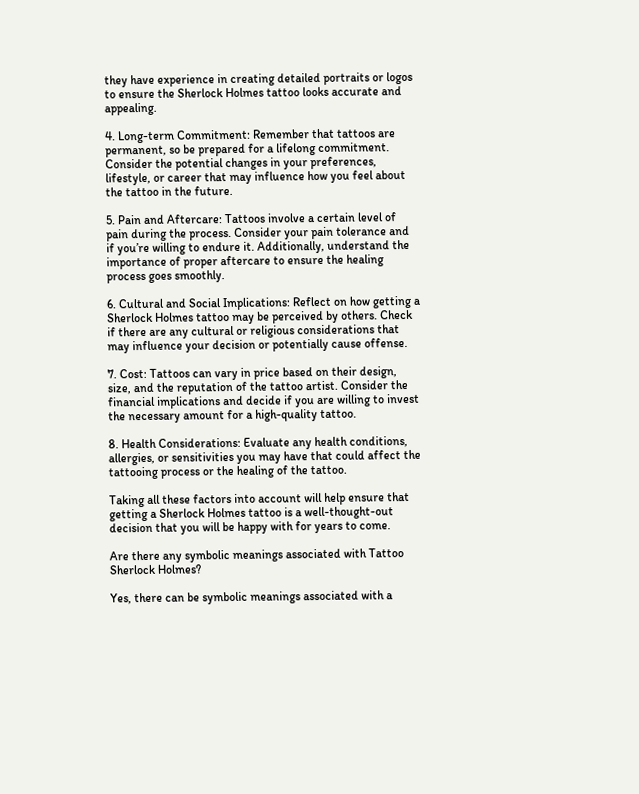they have experience in creating detailed portraits or logos to ensure the Sherlock Holmes tattoo looks accurate and appealing.

4. Long-term Commitment: Remember that tattoos are permanent, so be prepared for a lifelong commitment. Consider the potential changes in your preferences, lifestyle, or career that may influence how you feel about the tattoo in the future.

5. Pain and Aftercare: Tattoos involve a certain level of pain during the process. Consider your pain tolerance and if you’re willing to endure it. Additionally, understand the importance of proper aftercare to ensure the healing process goes smoothly.

6. Cultural and Social Implications: Reflect on how getting a Sherlock Holmes tattoo may be perceived by others. Check if there are any cultural or religious considerations that may influence your decision or potentially cause offense.

7. Cost: Tattoos can vary in price based on their design, size, and the reputation of the tattoo artist. Consider the financial implications and decide if you are willing to invest the necessary amount for a high-quality tattoo.

8. Health Considerations: Evaluate any health conditions, allergies, or sensitivities you may have that could affect the tattooing process or the healing of the tattoo.

Taking all these factors into account will help ensure that getting a Sherlock Holmes tattoo is a well-thought-out decision that you will be happy with for years to come.

Are there any symbolic meanings associated with Tattoo Sherlock Holmes?

Yes, there can be symbolic meanings associated with a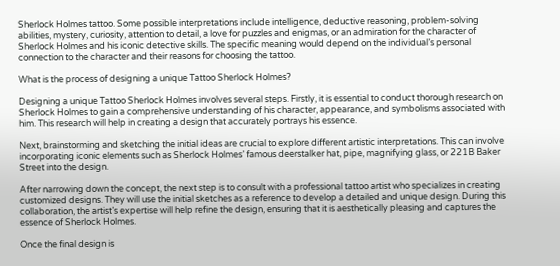Sherlock Holmes tattoo. Some possible interpretations include intelligence, deductive reasoning, problem-solving abilities, mystery, curiosity, attention to detail, a love for puzzles and enigmas, or an admiration for the character of Sherlock Holmes and his iconic detective skills. The specific meaning would depend on the individual’s personal connection to the character and their reasons for choosing the tattoo.

What is the process of designing a unique Tattoo Sherlock Holmes?

Designing a unique Tattoo Sherlock Holmes involves several steps. Firstly, it is essential to conduct thorough research on Sherlock Holmes to gain a comprehensive understanding of his character, appearance, and symbolisms associated with him. This research will help in creating a design that accurately portrays his essence.

Next, brainstorming and sketching the initial ideas are crucial to explore different artistic interpretations. This can involve incorporating iconic elements such as Sherlock Holmes’ famous deerstalker hat, pipe, magnifying glass, or 221B Baker Street into the design.

After narrowing down the concept, the next step is to consult with a professional tattoo artist who specializes in creating customized designs. They will use the initial sketches as a reference to develop a detailed and unique design. During this collaboration, the artist’s expertise will help refine the design, ensuring that it is aesthetically pleasing and captures the essence of Sherlock Holmes.

Once the final design is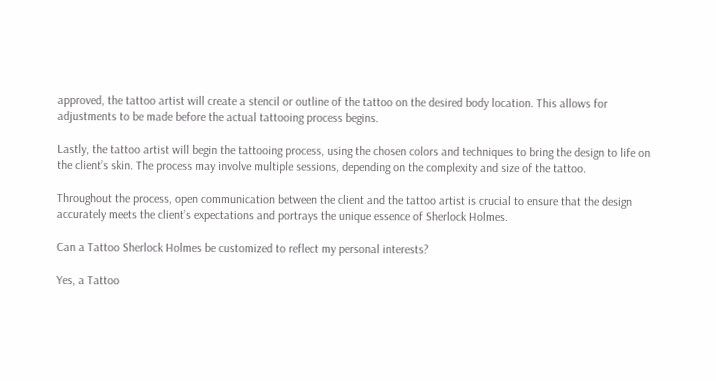approved, the tattoo artist will create a stencil or outline of the tattoo on the desired body location. This allows for adjustments to be made before the actual tattooing process begins.

Lastly, the tattoo artist will begin the tattooing process, using the chosen colors and techniques to bring the design to life on the client’s skin. The process may involve multiple sessions, depending on the complexity and size of the tattoo.

Throughout the process, open communication between the client and the tattoo artist is crucial to ensure that the design accurately meets the client’s expectations and portrays the unique essence of Sherlock Holmes.

Can a Tattoo Sherlock Holmes be customized to reflect my personal interests?

Yes, a Tattoo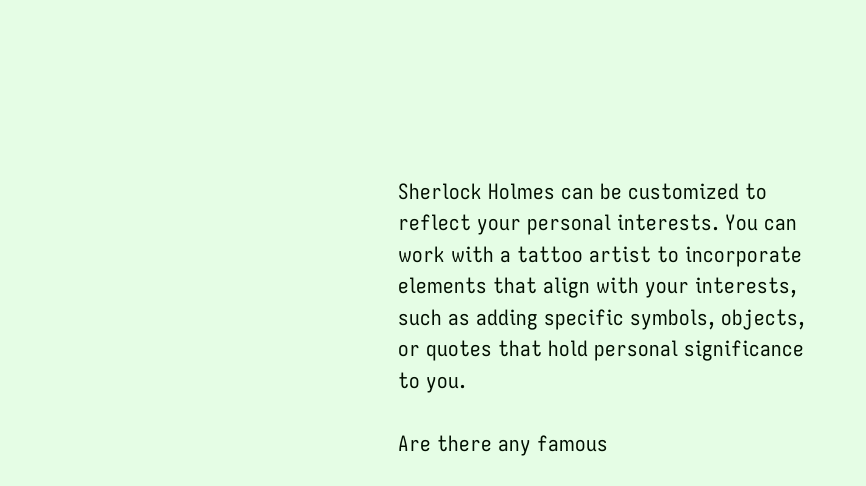Sherlock Holmes can be customized to reflect your personal interests. You can work with a tattoo artist to incorporate elements that align with your interests, such as adding specific symbols, objects, or quotes that hold personal significance to you.

Are there any famous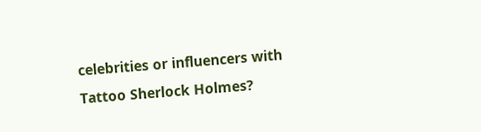celebrities or influencers with Tattoo Sherlock Holmes?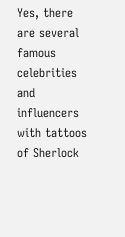Yes, there are several famous celebrities and influencers with tattoos of Sherlock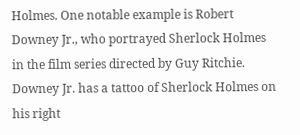Holmes. One notable example is Robert Downey Jr., who portrayed Sherlock Holmes in the film series directed by Guy Ritchie. Downey Jr. has a tattoo of Sherlock Holmes on his right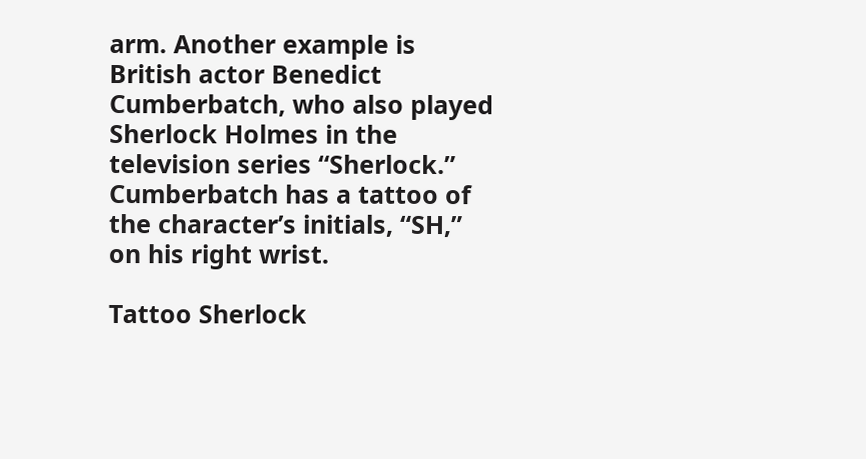arm. Another example is British actor Benedict Cumberbatch, who also played Sherlock Holmes in the television series “Sherlock.” Cumberbatch has a tattoo of the character’s initials, “SH,” on his right wrist.

Tattoo Sherlock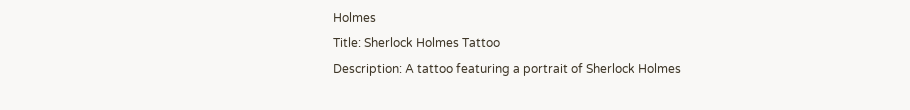Holmes
Title: Sherlock Holmes Tattoo
Description: A tattoo featuring a portrait of Sherlock Holmes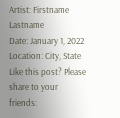Artist: Firstname Lastname
Date: January 1, 2022
Location: City, State
Like this post? Please share to your friends: